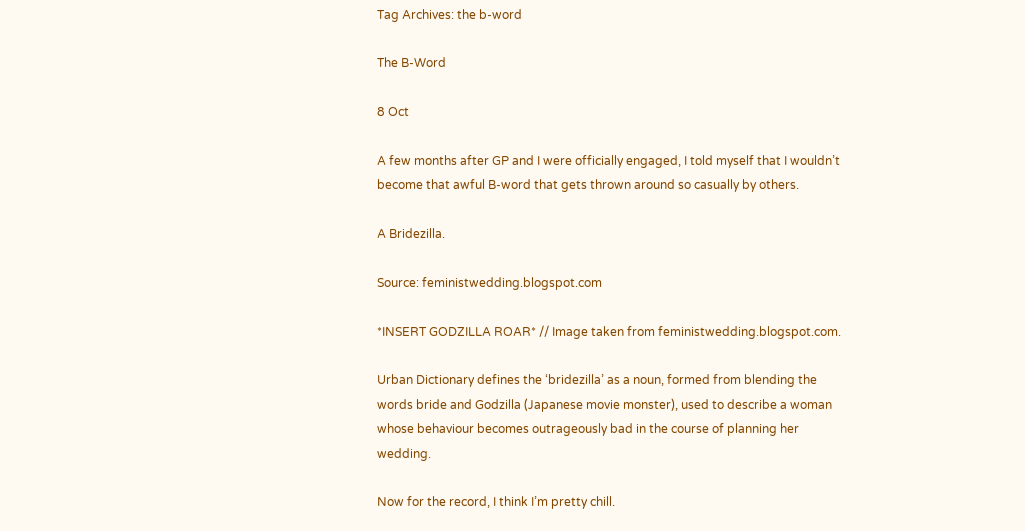Tag Archives: the b-word

The B-Word

8 Oct

A few months after GP and I were officially engaged, I told myself that I wouldn’t become that awful B-word that gets thrown around so casually by others.

A Bridezilla.

Source: feministwedding.blogspot.com

*INSERT GODZILLA ROAR* // Image taken from feministwedding.blogspot.com.

Urban Dictionary defines the ‘bridezilla’ as a noun, formed from blending the words bride and Godzilla (Japanese movie monster), used to describe a woman whose behaviour becomes outrageously bad in the course of planning her wedding.

Now for the record, I think I’m pretty chill.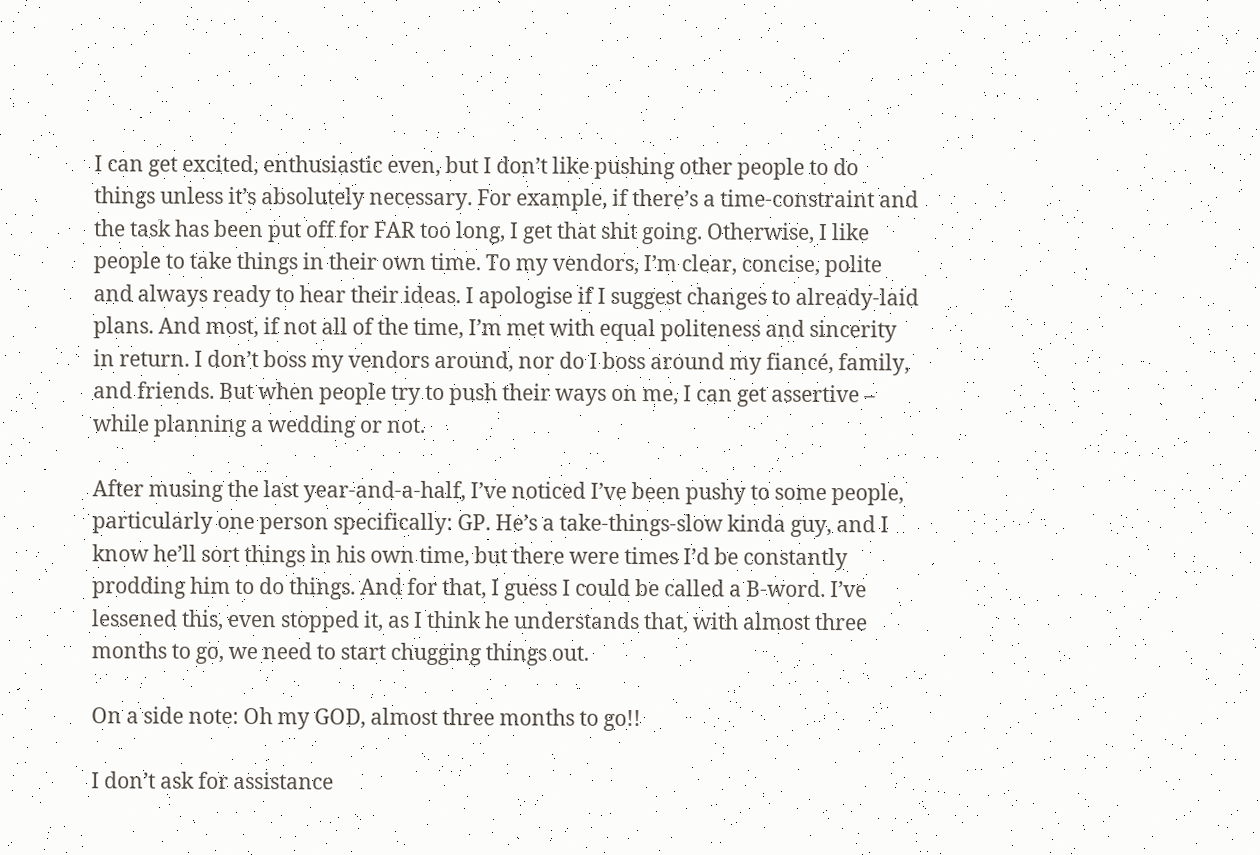I can get excited, enthusiastic even, but I don’t like pushing other people to do things unless it’s absolutely necessary. For example, if there’s a time-constraint and the task has been put off for FAR too long, I get that shit going. Otherwise, I like people to take things in their own time. To my vendors, I’m clear, concise, polite and always ready to hear their ideas. I apologise if I suggest changes to already-laid plans. And most, if not all of the time, I’m met with equal politeness and sincerity in return. I don’t boss my vendors around, nor do I boss around my fiancé, family, and friends. But when people try to push their ways on me, I can get assertive – while planning a wedding or not.

After musing the last year-and-a-half, I’ve noticed I’ve been pushy to some people, particularly one person specifically: GP. He’s a take-things-slow kinda guy, and I know he’ll sort things in his own time, but there were times I’d be constantly prodding him to do things. And for that, I guess I could be called a B-word. I’ve lessened this, even stopped it, as I think he understands that, with almost three months to go, we need to start chugging things out.

On a side note: Oh my GOD, almost three months to go!!

I don’t ask for assistance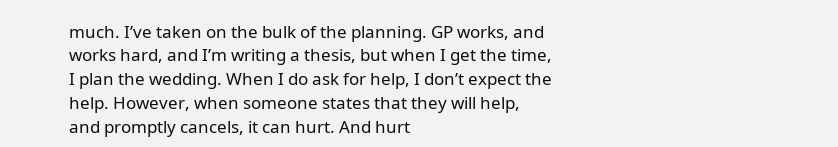much. I’ve taken on the bulk of the planning. GP works, and works hard, and I’m writing a thesis, but when I get the time, I plan the wedding. When I do ask for help, I don’t expect the help. However, when someone states that they will help, and promptly cancels, it can hurt. And hurt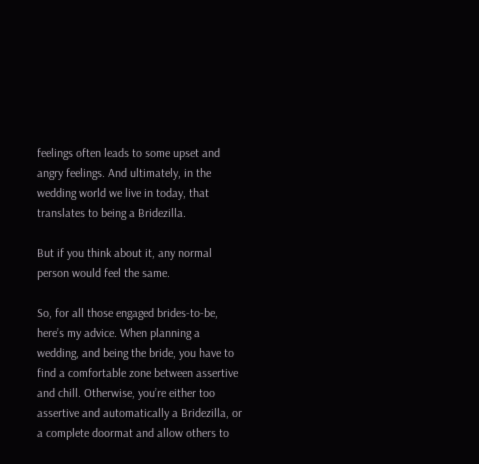feelings often leads to some upset and angry feelings. And ultimately, in the wedding world we live in today, that translates to being a Bridezilla.

But if you think about it, any normal person would feel the same.

So, for all those engaged brides-to-be, here’s my advice. When planning a wedding, and being the bride, you have to find a comfortable zone between assertive and chill. Otherwise, you’re either too assertive and automatically a Bridezilla, or a complete doormat and allow others to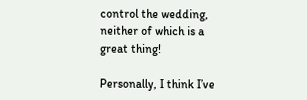control the wedding, neither of which is a great thing!

Personally, I think I’ve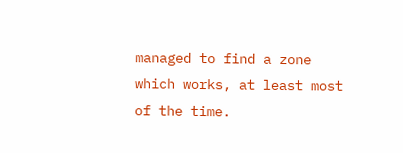managed to find a zone which works, at least most of the time.